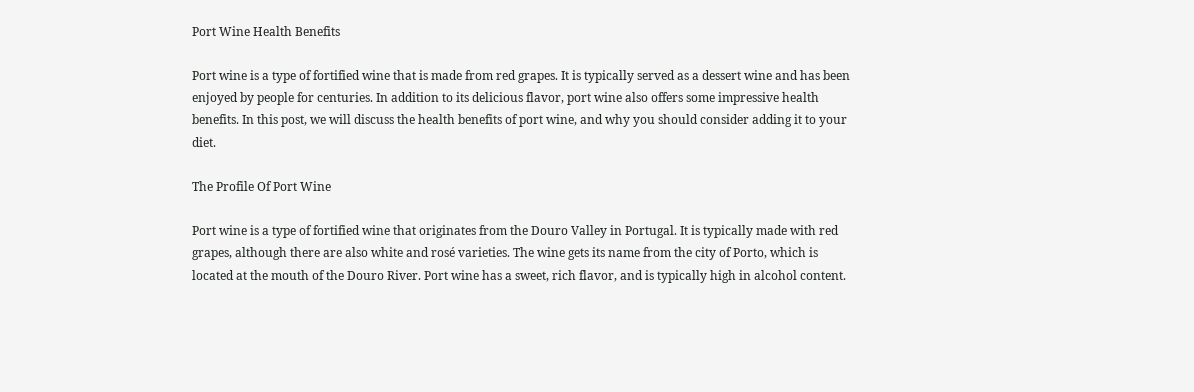Port Wine Health Benefits

Port wine is a type of fortified wine that is made from red grapes. It is typically served as a dessert wine and has been enjoyed by people for centuries. In addition to its delicious flavor, port wine also offers some impressive health benefits. In this post, we will discuss the health benefits of port wine, and why you should consider adding it to your diet.

The Profile Of Port Wine

Port wine is a type of fortified wine that originates from the Douro Valley in Portugal. It is typically made with red grapes, although there are also white and rosé varieties. The wine gets its name from the city of Porto, which is located at the mouth of the Douro River. Port wine has a sweet, rich flavor, and is typically high in alcohol content.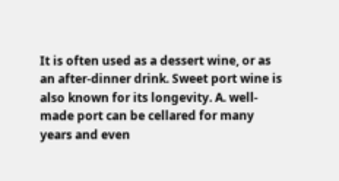It is often used as a dessert wine, or as an after-dinner drink. Sweet port wine is also known for its longevity. A. well-made port can be cellared for many years and even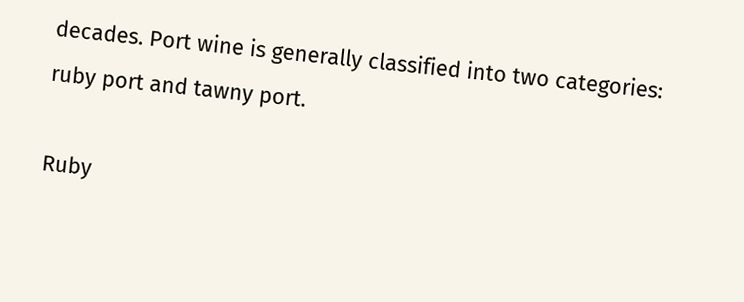decades. Port wine is generally classified into two categories: ruby port and tawny port.

Ruby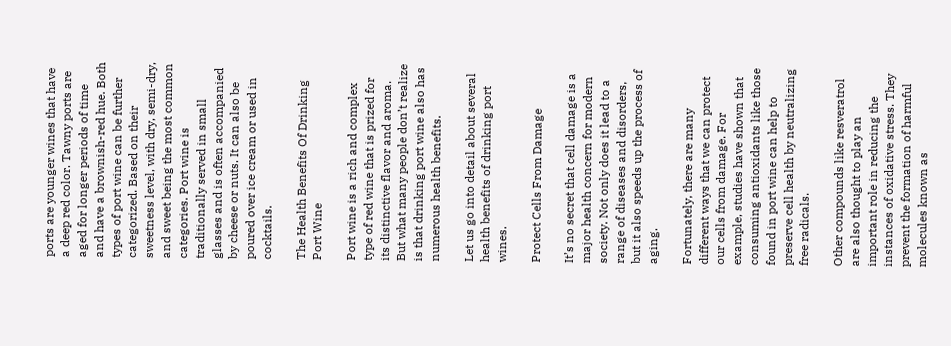ports are younger wines that have a deep red color. Tawny ports are aged for longer periods of time and have a brownish-red hue. Both types of port wine can be further categorized. Based on their sweetness level, with dry, semi-dry, and sweet being the most common categories. Port wine is traditionally served in small glasses and is often accompanied by cheese or nuts. It can also be poured over ice cream or used in cocktails.

The Health Benefits Of Drinking Port Wine

Port wine is a rich and complex type of red wine that is prized for its distinctive flavor and aroma. But what many people don’t realize is that drinking port wine also has numerous health benefits.

Let us go into detail about several health benefits of drinking port wines.

Protect Cells From Damage

It’s no secret that cell damage is a major health concern for modern society. Not only does it lead to a range of diseases and disorders, but it also speeds up the process of aging.

Fortunately, there are many different ways that we can protect our cells from damage. For example, studies have shown that consuming antioxidants like those found in port wine can help to preserve cell health by neutralizing free radicals.

Other compounds like resveratrol are also thought to play an important role in reducing the instances of oxidative stress. They prevent the formation of harmful molecules known as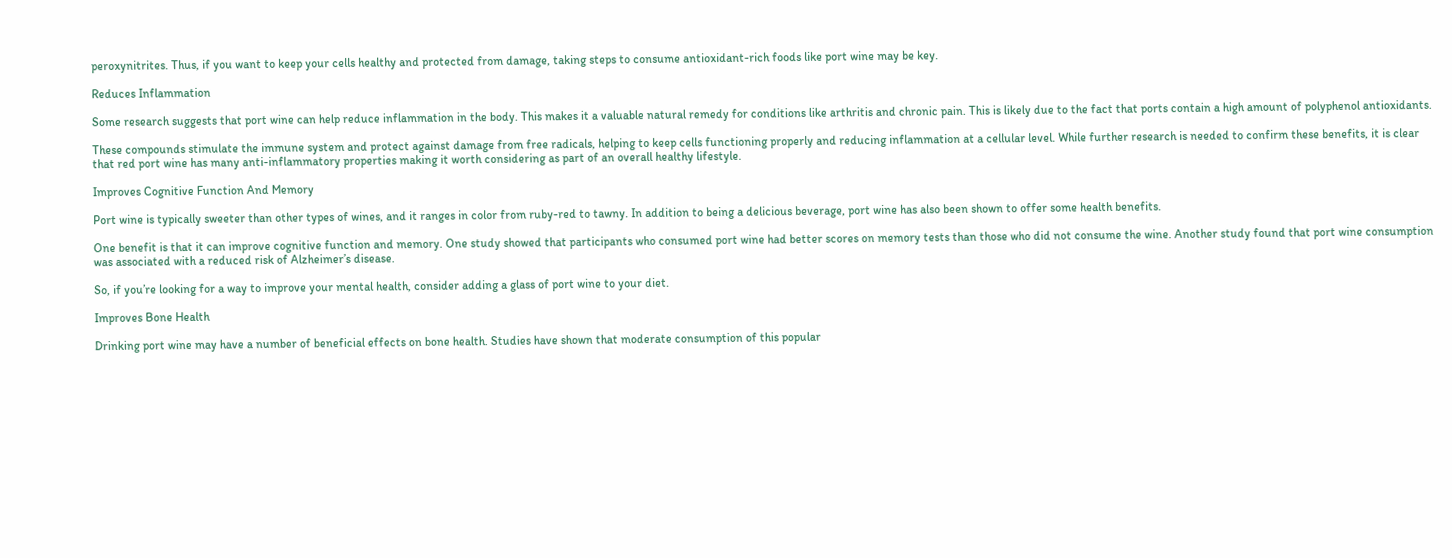peroxynitrites. Thus, if you want to keep your cells healthy and protected from damage, taking steps to consume antioxidant-rich foods like port wine may be key.

Reduces Inflammation

Some research suggests that port wine can help reduce inflammation in the body. This makes it a valuable natural remedy for conditions like arthritis and chronic pain. This is likely due to the fact that ports contain a high amount of polyphenol antioxidants.

These compounds stimulate the immune system and protect against damage from free radicals, helping to keep cells functioning properly and reducing inflammation at a cellular level. While further research is needed to confirm these benefits, it is clear that red port wine has many anti-inflammatory properties making it worth considering as part of an overall healthy lifestyle.

Improves Cognitive Function And Memory

Port wine is typically sweeter than other types of wines, and it ranges in color from ruby-red to tawny. In addition to being a delicious beverage, port wine has also been shown to offer some health benefits.

One benefit is that it can improve cognitive function and memory. One study showed that participants who consumed port wine had better scores on memory tests than those who did not consume the wine. Another study found that port wine consumption was associated with a reduced risk of Alzheimer’s disease.

So, if you’re looking for a way to improve your mental health, consider adding a glass of port wine to your diet.

Improves Bone Health

Drinking port wine may have a number of beneficial effects on bone health. Studies have shown that moderate consumption of this popular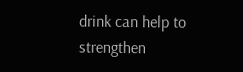drink can help to strengthen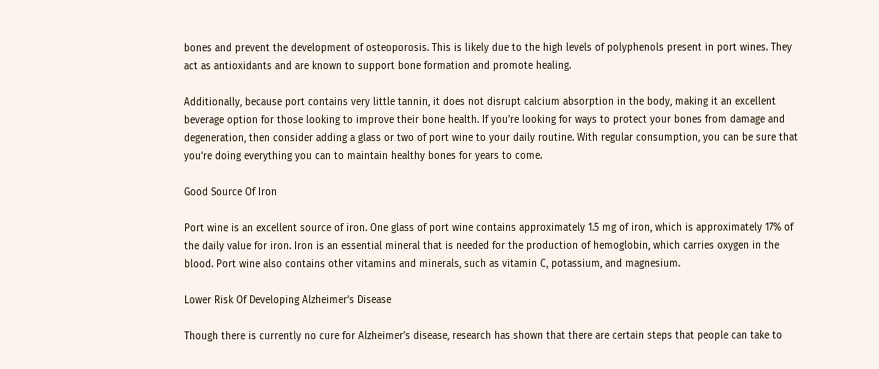bones and prevent the development of osteoporosis. This is likely due to the high levels of polyphenols present in port wines. They act as antioxidants and are known to support bone formation and promote healing.

Additionally, because port contains very little tannin, it does not disrupt calcium absorption in the body, making it an excellent beverage option for those looking to improve their bone health. If you’re looking for ways to protect your bones from damage and degeneration, then consider adding a glass or two of port wine to your daily routine. With regular consumption, you can be sure that you’re doing everything you can to maintain healthy bones for years to come.

Good Source Of Iron

Port wine is an excellent source of iron. One glass of port wine contains approximately 1.5 mg of iron, which is approximately 17% of the daily value for iron. Iron is an essential mineral that is needed for the production of hemoglobin, which carries oxygen in the blood. Port wine also contains other vitamins and minerals, such as vitamin C, potassium, and magnesium.

Lower Risk Of Developing Alzheimer’s Disease

Though there is currently no cure for Alzheimer’s disease, research has shown that there are certain steps that people can take to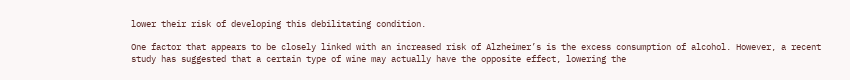lower their risk of developing this debilitating condition.

One factor that appears to be closely linked with an increased risk of Alzheimer’s is the excess consumption of alcohol. However, a recent study has suggested that a certain type of wine may actually have the opposite effect, lowering the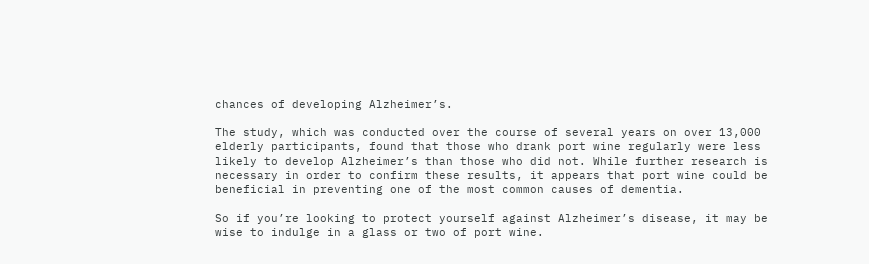chances of developing Alzheimer’s.

The study, which was conducted over the course of several years on over 13,000 elderly participants, found that those who drank port wine regularly were less likely to develop Alzheimer’s than those who did not. While further research is necessary in order to confirm these results, it appears that port wine could be beneficial in preventing one of the most common causes of dementia.

So if you’re looking to protect yourself against Alzheimer’s disease, it may be wise to indulge in a glass or two of port wine.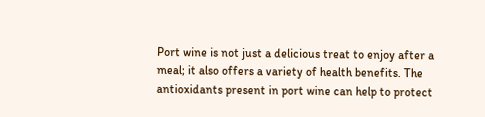Port wine is not just a delicious treat to enjoy after a meal; it also offers a variety of health benefits. The antioxidants present in port wine can help to protect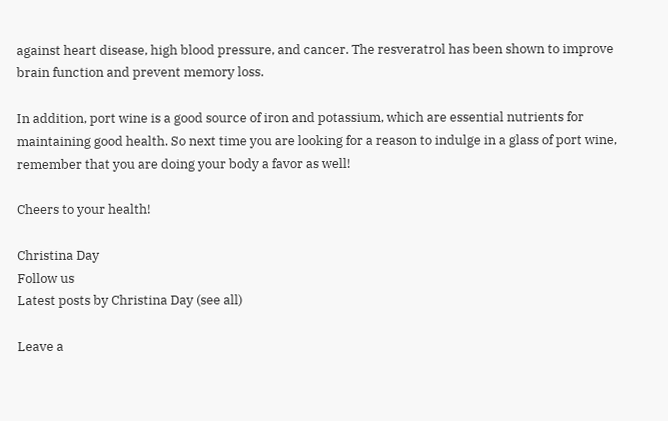against heart disease, high blood pressure, and cancer. The resveratrol has been shown to improve brain function and prevent memory loss.

In addition, port wine is a good source of iron and potassium, which are essential nutrients for maintaining good health. So next time you are looking for a reason to indulge in a glass of port wine, remember that you are doing your body a favor as well!

Cheers to your health!

Christina Day
Follow us
Latest posts by Christina Day (see all)

Leave a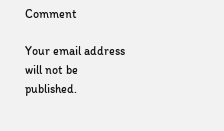Comment

Your email address will not be published.